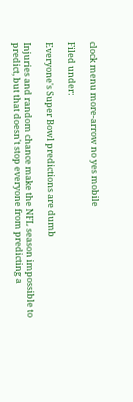clock menu more-arrow no yes mobile

Filed under:

Everyone's Super Bowl predictions are dumb

Injuries and random chance make the NFL season impossible to predict, but that doesn't stop everyone from predicting a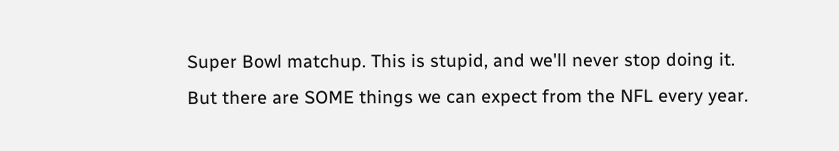Super Bowl matchup. This is stupid, and we'll never stop doing it. But there are SOME things we can expect from the NFL every year.